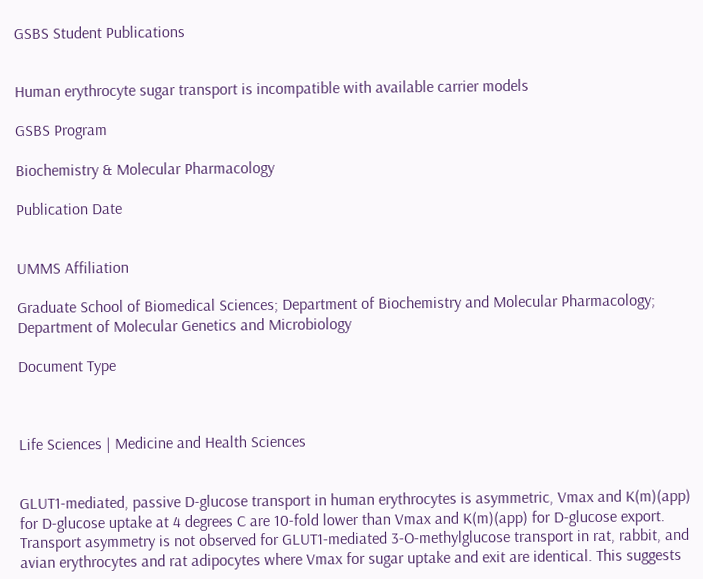GSBS Student Publications


Human erythrocyte sugar transport is incompatible with available carrier models

GSBS Program

Biochemistry & Molecular Pharmacology

Publication Date


UMMS Affiliation

Graduate School of Biomedical Sciences; Department of Biochemistry and Molecular Pharmacology; Department of Molecular Genetics and Microbiology

Document Type



Life Sciences | Medicine and Health Sciences


GLUT1-mediated, passive D-glucose transport in human erythrocytes is asymmetric, Vmax and K(m)(app) for D-glucose uptake at 4 degrees C are 10-fold lower than Vmax and K(m)(app) for D-glucose export. Transport asymmetry is not observed for GLUT1-mediated 3-O-methylglucose transport in rat, rabbit, and avian erythrocytes and rat adipocytes where Vmax for sugar uptake and exit are identical. This suggests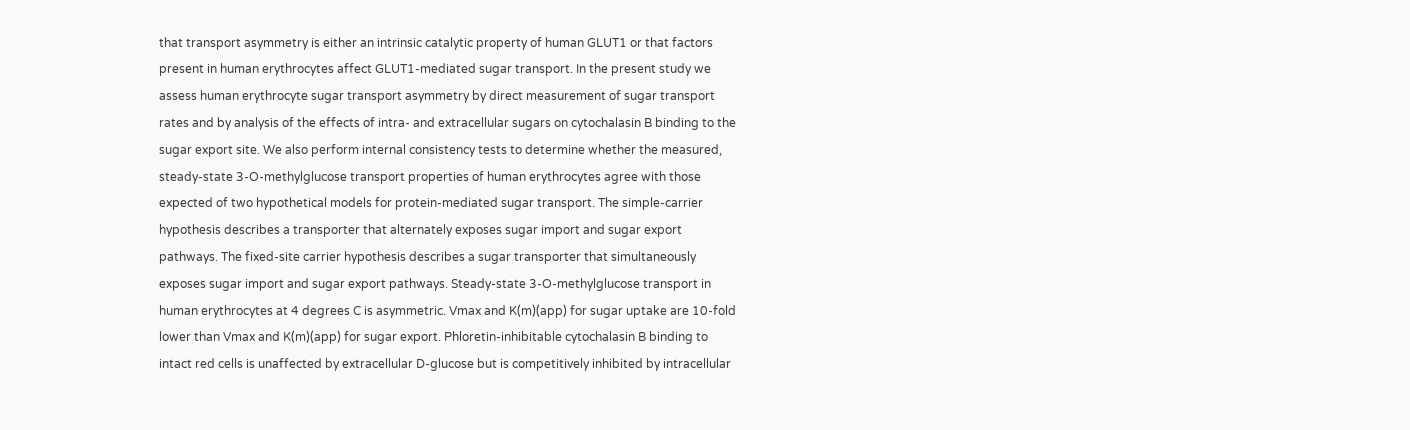that transport asymmetry is either an intrinsic catalytic property of human GLUT1 or that factors present in human erythrocytes affect GLUT1-mediated sugar transport. In the present study we assess human erythrocyte sugar transport asymmetry by direct measurement of sugar transport rates and by analysis of the effects of intra- and extracellular sugars on cytochalasin B binding to the sugar export site. We also perform internal consistency tests to determine whether the measured, steady-state 3-O-methylglucose transport properties of human erythrocytes agree with those expected of two hypothetical models for protein-mediated sugar transport. The simple-carrier hypothesis describes a transporter that alternately exposes sugar import and sugar export pathways. The fixed-site carrier hypothesis describes a sugar transporter that simultaneously exposes sugar import and sugar export pathways. Steady-state 3-O-methylglucose transport in human erythrocytes at 4 degrees C is asymmetric. Vmax and K(m)(app) for sugar uptake are 10-fold lower than Vmax and K(m)(app) for sugar export. Phloretin-inhibitable cytochalasin B binding to intact red cells is unaffected by extracellular D-glucose but is competitively inhibited by intracellular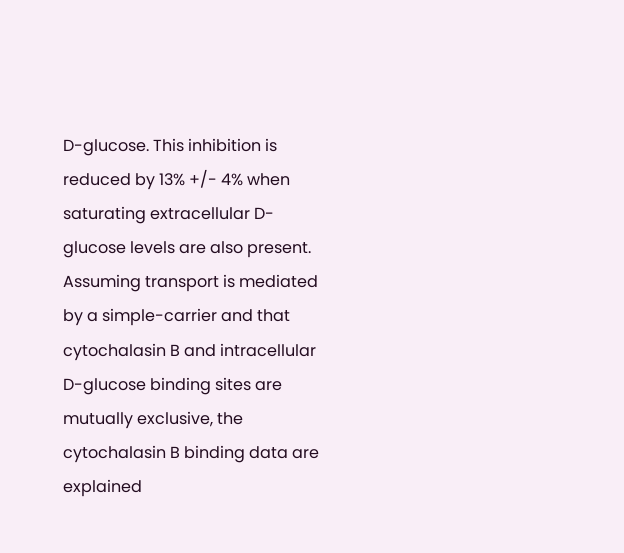D-glucose. This inhibition is reduced by 13% +/- 4% when saturating extracellular D-glucose levels are also present. Assuming transport is mediated by a simple-carrier and that cytochalasin B and intracellular D-glucose binding sites are mutually exclusive, the cytochalasin B binding data are explained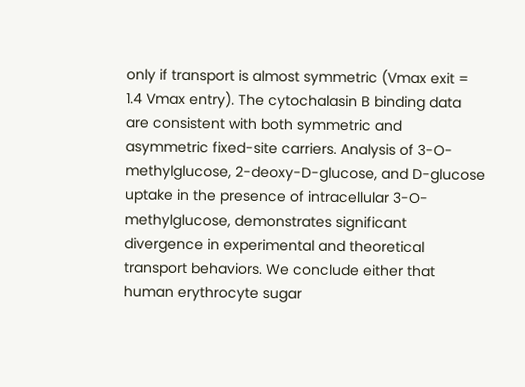only if transport is almost symmetric (Vmax exit = 1.4 Vmax entry). The cytochalasin B binding data are consistent with both symmetric and asymmetric fixed-site carriers. Analysis of 3-O-methylglucose, 2-deoxy-D-glucose, and D-glucose uptake in the presence of intracellular 3-O-methylglucose, demonstrates significant divergence in experimental and theoretical transport behaviors. We conclude either that human erythrocyte sugar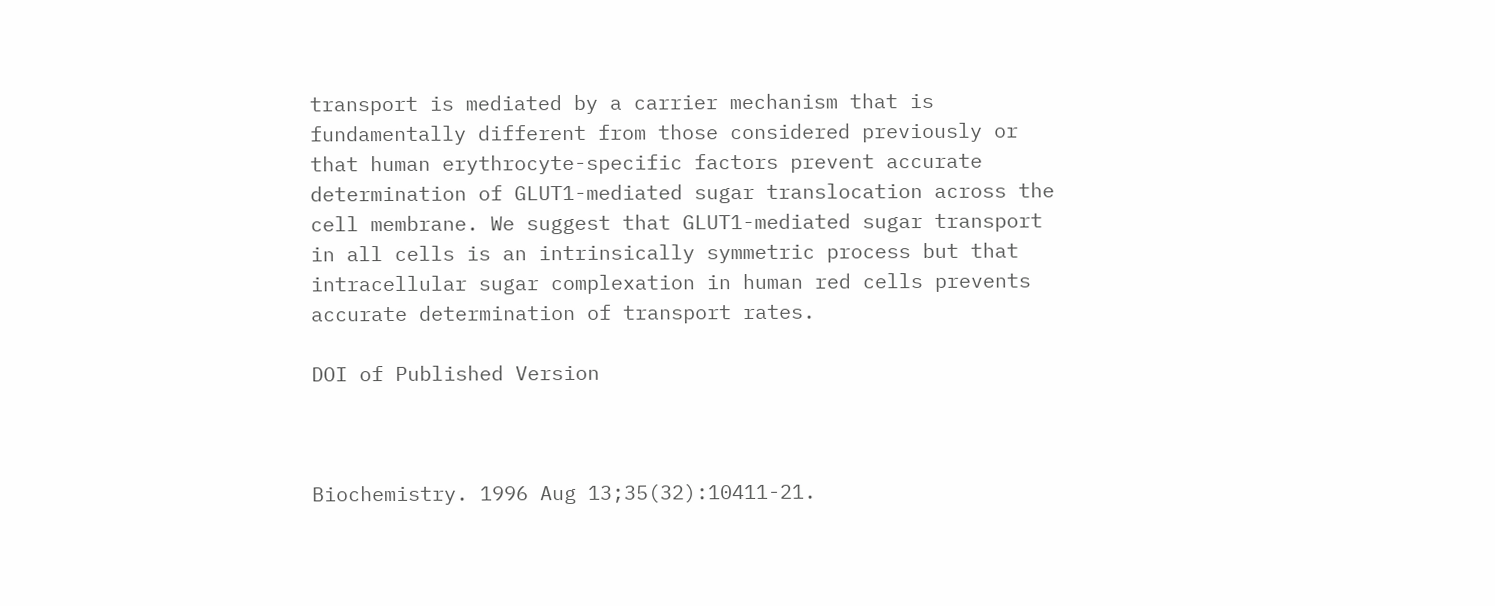transport is mediated by a carrier mechanism that is fundamentally different from those considered previously or that human erythrocyte-specific factors prevent accurate determination of GLUT1-mediated sugar translocation across the cell membrane. We suggest that GLUT1-mediated sugar transport in all cells is an intrinsically symmetric process but that intracellular sugar complexation in human red cells prevents accurate determination of transport rates.

DOI of Published Version



Biochemistry. 1996 Aug 13;35(32):10411-21.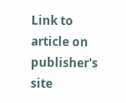Link to article on publisher's site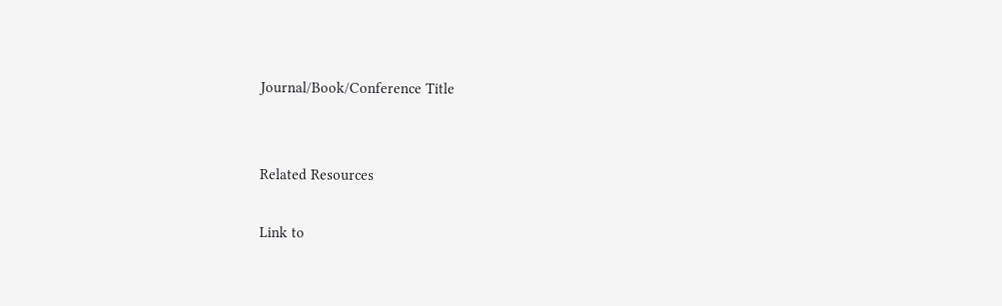Journal/Book/Conference Title


Related Resources

Link to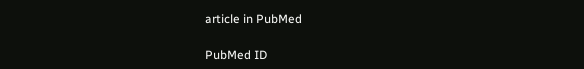article in PubMed

PubMed ID